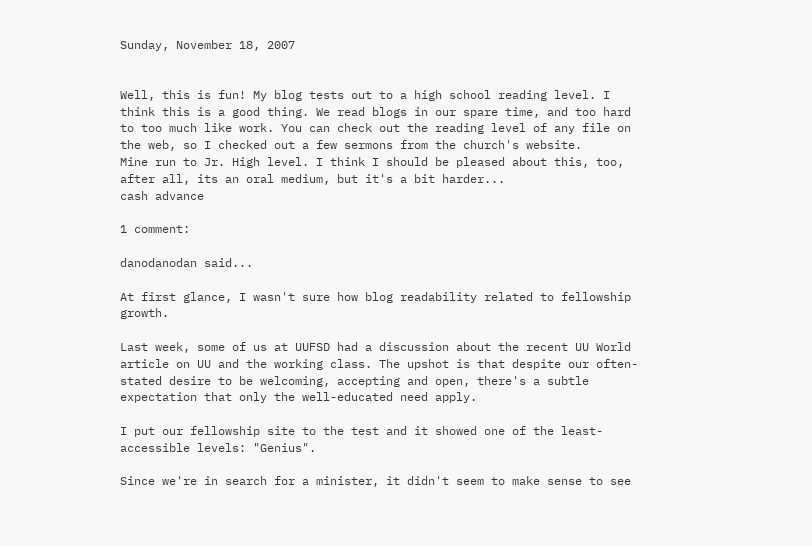Sunday, November 18, 2007


Well, this is fun! My blog tests out to a high school reading level. I think this is a good thing. We read blogs in our spare time, and too hard to too much like work. You can check out the reading level of any file on the web, so I checked out a few sermons from the church's website.
Mine run to Jr. High level. I think I should be pleased about this, too, after all, its an oral medium, but it's a bit harder...
cash advance

1 comment:

danodanodan said...

At first glance, I wasn't sure how blog readability related to fellowship growth.

Last week, some of us at UUFSD had a discussion about the recent UU World article on UU and the working class. The upshot is that despite our often-stated desire to be welcoming, accepting and open, there's a subtle expectation that only the well-educated need apply.

I put our fellowship site to the test and it showed one of the least-accessible levels: "Genius".

Since we're in search for a minister, it didn't seem to make sense to see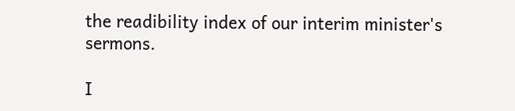the readibility index of our interim minister's sermons.

I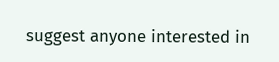suggest anyone interested in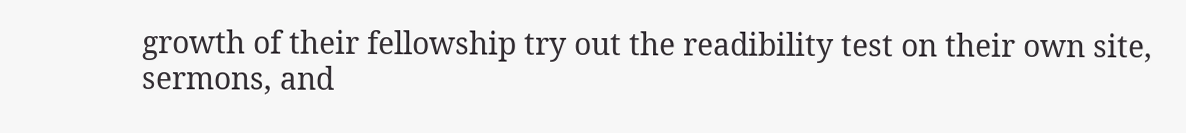growth of their fellowship try out the readibility test on their own site, sermons, and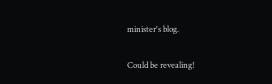minister's blog.

Could be revealing!